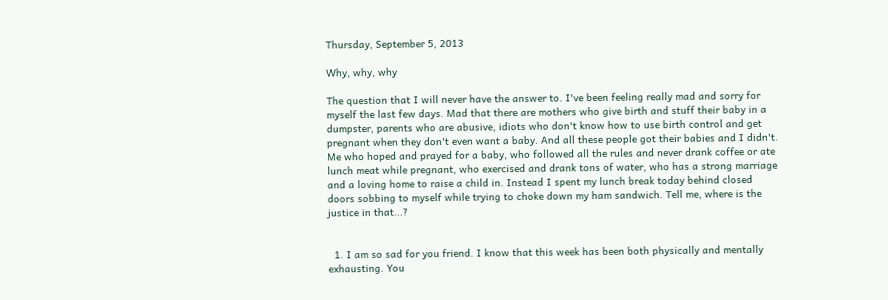Thursday, September 5, 2013

Why, why, why

The question that I will never have the answer to. I've been feeling really mad and sorry for myself the last few days. Mad that there are mothers who give birth and stuff their baby in a dumpster, parents who are abusive, idiots who don't know how to use birth control and get pregnant when they don't even want a baby. And all these people got their babies and I didn't. Me who hoped and prayed for a baby, who followed all the rules and never drank coffee or ate lunch meat while pregnant, who exercised and drank tons of water, who has a strong marriage and a loving home to raise a child in. Instead I spent my lunch break today behind closed doors sobbing to myself while trying to choke down my ham sandwich. Tell me, where is the justice in that...?


  1. I am so sad for you friend. I know that this week has been both physically and mentally exhausting. You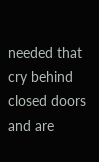needed that cry behind closed doors and are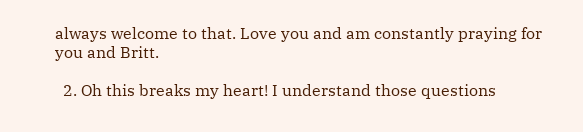always welcome to that. Love you and am constantly praying for you and Britt.

  2. Oh this breaks my heart! I understand those questions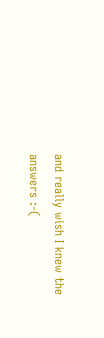and really wish I knew the answers :-(